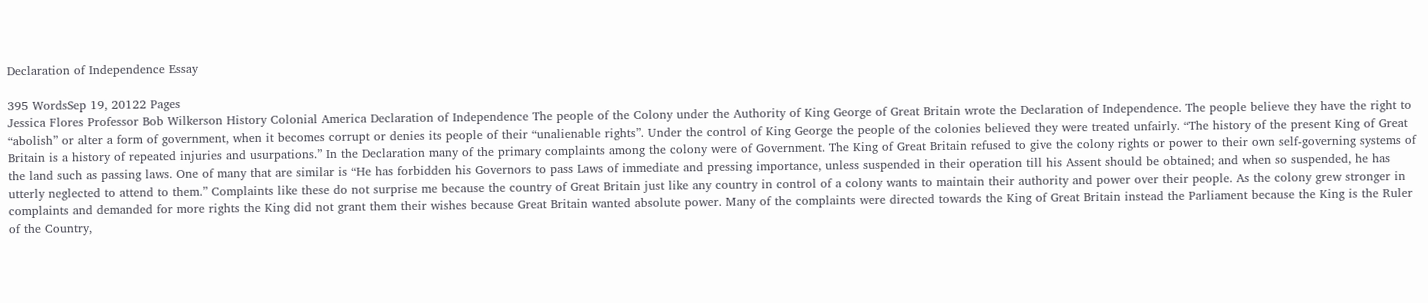Declaration of Independence Essay

395 WordsSep 19, 20122 Pages
Jessica Flores Professor Bob Wilkerson History Colonial America Declaration of Independence The people of the Colony under the Authority of King George of Great Britain wrote the Declaration of Independence. The people believe they have the right to “abolish” or alter a form of government, when it becomes corrupt or denies its people of their “unalienable rights”. Under the control of King George the people of the colonies believed they were treated unfairly. “The history of the present King of Great Britain is a history of repeated injuries and usurpations.” In the Declaration many of the primary complaints among the colony were of Government. The King of Great Britain refused to give the colony rights or power to their own self-governing systems of the land such as passing laws. One of many that are similar is “He has forbidden his Governors to pass Laws of immediate and pressing importance, unless suspended in their operation till his Assent should be obtained; and when so suspended, he has utterly neglected to attend to them.” Complaints like these do not surprise me because the country of Great Britain just like any country in control of a colony wants to maintain their authority and power over their people. As the colony grew stronger in complaints and demanded for more rights the King did not grant them their wishes because Great Britain wanted absolute power. Many of the complaints were directed towards the King of Great Britain instead the Parliament because the King is the Ruler of the Country,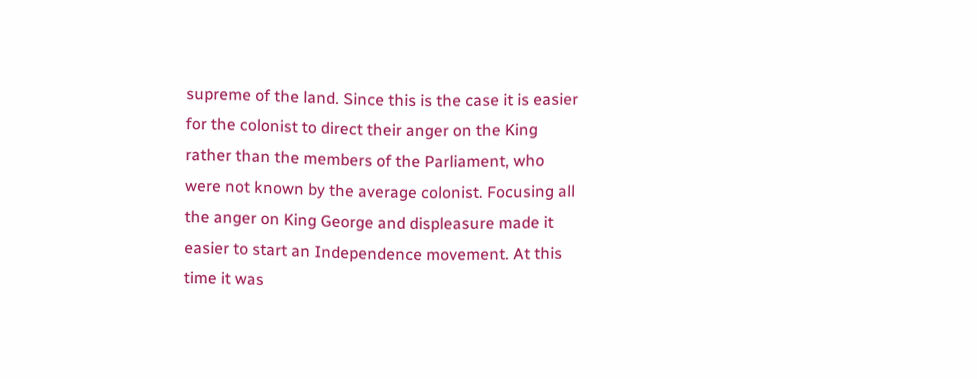supreme of the land. Since this is the case it is easier for the colonist to direct their anger on the King rather than the members of the Parliament, who were not known by the average colonist. Focusing all the anger on King George and displeasure made it easier to start an Independence movement. At this time it was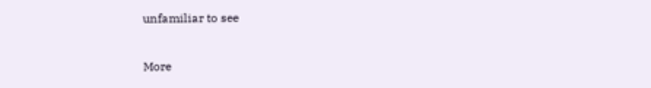unfamiliar to see

More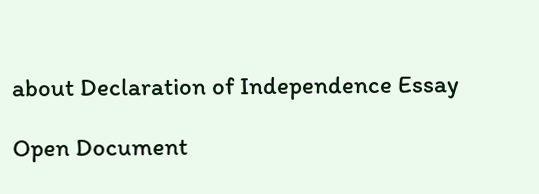about Declaration of Independence Essay

Open Document